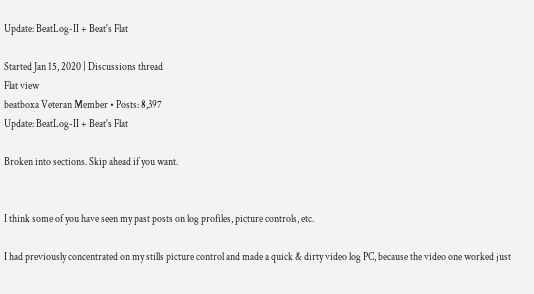Update: BeatLog-II + Beat's Flat

Started Jan 15, 2020 | Discussions thread
Flat view
beatboxa Veteran Member • Posts: 8,397
Update: BeatLog-II + Beat's Flat

Broken into sections. Skip ahead if you want.


I think some of you have seen my past posts on log profiles, picture controls, etc.

I had previously concentrated on my stills picture control and made a quick & dirty video log PC, because the video one worked just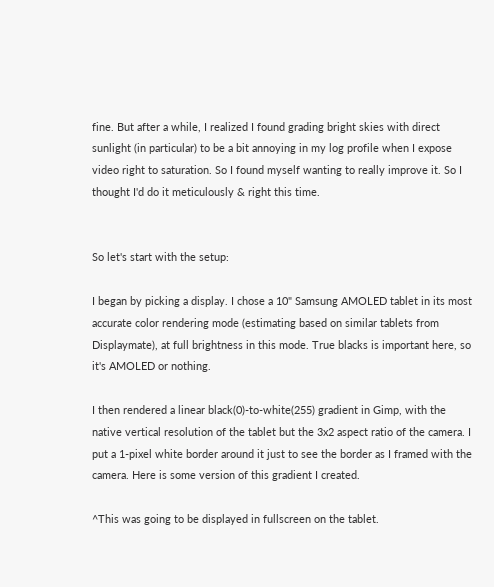fine. But after a while, I realized I found grading bright skies with direct sunlight (in particular) to be a bit annoying in my log profile when I expose video right to saturation. So I found myself wanting to really improve it. So I thought I'd do it meticulously & right this time.


So let's start with the setup:

I began by picking a display. I chose a 10" Samsung AMOLED tablet in its most accurate color rendering mode (estimating based on similar tablets from Displaymate), at full brightness in this mode. True blacks is important here, so it's AMOLED or nothing.

I then rendered a linear black(0)-to-white(255) gradient in Gimp, with the native vertical resolution of the tablet but the 3x2 aspect ratio of the camera. I put a 1-pixel white border around it just to see the border as I framed with the camera. Here is some version of this gradient I created.

^This was going to be displayed in fullscreen on the tablet.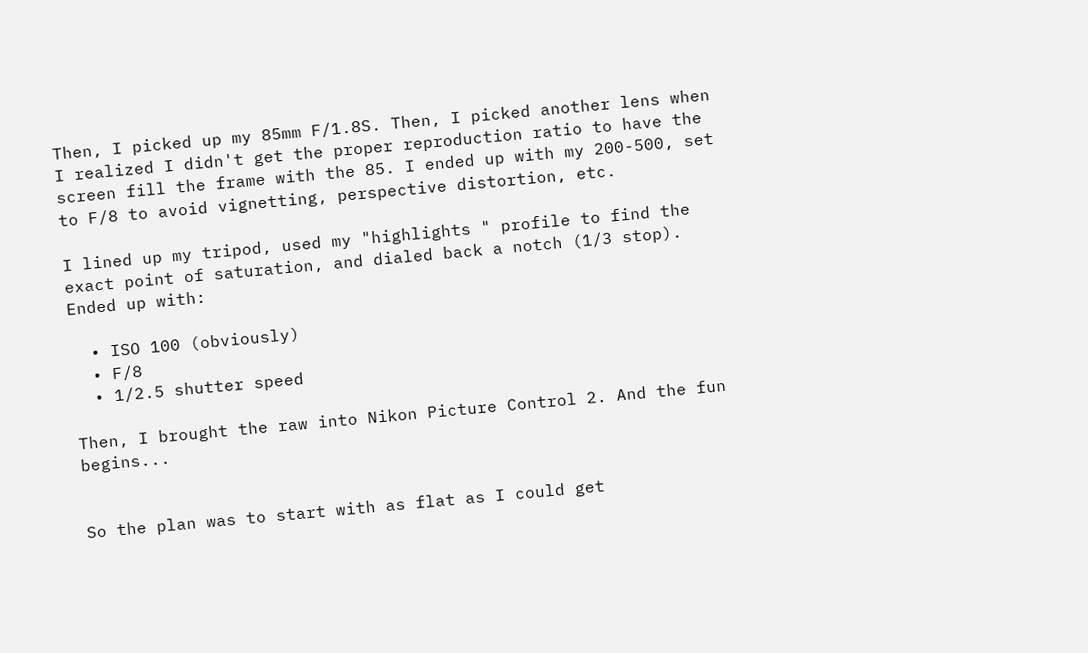Then, I picked up my 85mm F/1.8S. Then, I picked another lens when I realized I didn't get the proper reproduction ratio to have the screen fill the frame with the 85. I ended up with my 200-500, set to F/8 to avoid vignetting, perspective distortion, etc.

I lined up my tripod, used my "highlights " profile to find the exact point of saturation, and dialed back a notch (1/3 stop). Ended up with:

  • ISO 100 (obviously)
  • F/8
  • 1/2.5 shutter speed

Then, I brought the raw into Nikon Picture Control 2. And the fun begins...


So the plan was to start with as flat as I could get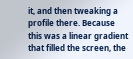it, and then tweaking a profile there. Because this was a linear gradient that filled the screen, the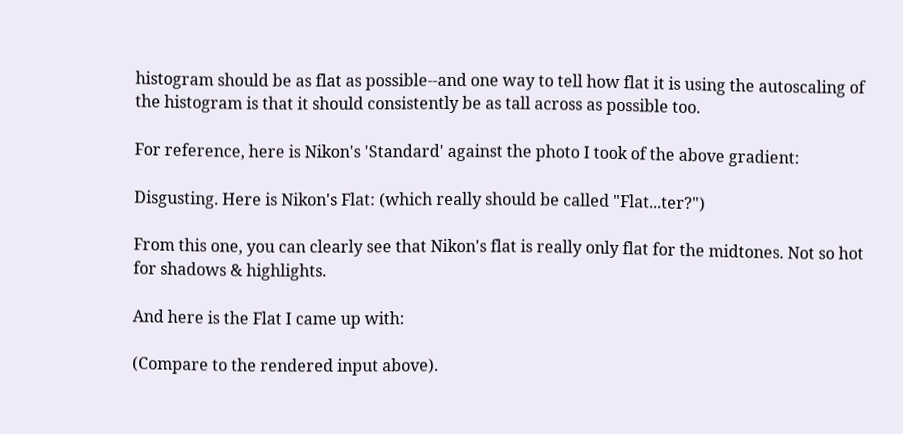histogram should be as flat as possible--and one way to tell how flat it is using the autoscaling of the histogram is that it should consistently be as tall across as possible too.

For reference, here is Nikon's 'Standard' against the photo I took of the above gradient:

Disgusting. Here is Nikon's Flat: (which really should be called "Flat...ter?")

From this one, you can clearly see that Nikon's flat is really only flat for the midtones. Not so hot for shadows & highlights.

And here is the Flat I came up with:

(Compare to the rendered input above).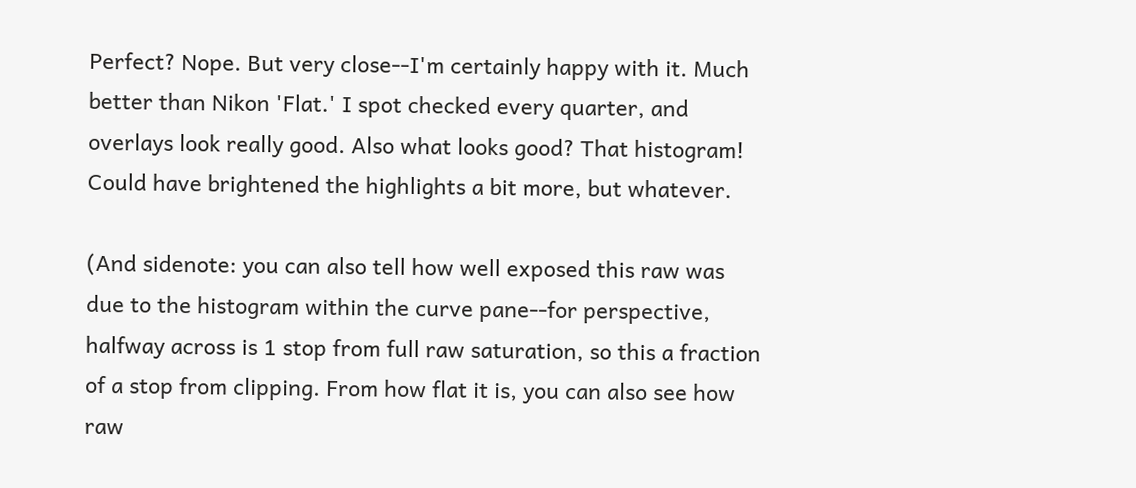Perfect? Nope. But very close--I'm certainly happy with it. Much better than Nikon 'Flat.' I spot checked every quarter, and overlays look really good. Also what looks good? That histogram! Could have brightened the highlights a bit more, but whatever.

(And sidenote: you can also tell how well exposed this raw was due to the histogram within the curve pane--for perspective, halfway across is 1 stop from full raw saturation, so this a fraction of a stop from clipping. From how flat it is, you can also see how raw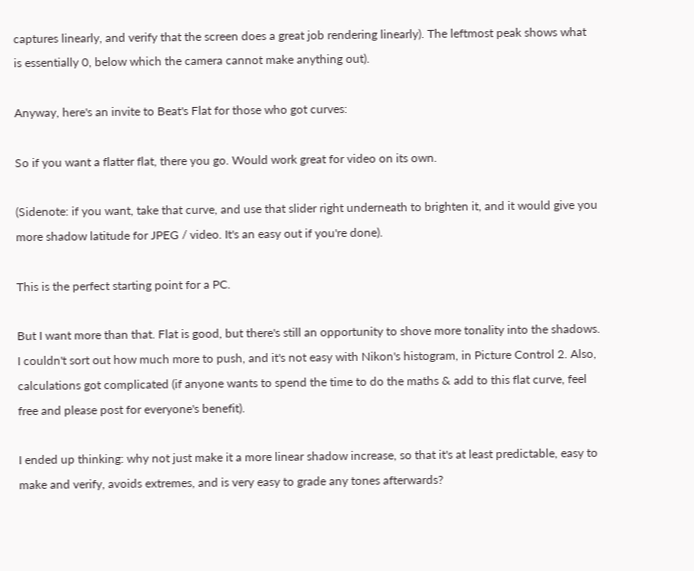captures linearly, and verify that the screen does a great job rendering linearly). The leftmost peak shows what is essentially 0, below which the camera cannot make anything out).

Anyway, here's an invite to Beat's Flat for those who got curves:

So if you want a flatter flat, there you go. Would work great for video on its own.

(Sidenote: if you want, take that curve, and use that slider right underneath to brighten it, and it would give you more shadow latitude for JPEG / video. It's an easy out if you're done).

This is the perfect starting point for a PC.

But I want more than that. Flat is good, but there's still an opportunity to shove more tonality into the shadows. I couldn't sort out how much more to push, and it's not easy with Nikon's histogram, in Picture Control 2. Also, calculations got complicated (if anyone wants to spend the time to do the maths & add to this flat curve, feel free and please post for everyone's benefit).

I ended up thinking: why not just make it a more linear shadow increase, so that it's at least predictable, easy to make and verify, avoids extremes, and is very easy to grade any tones afterwards?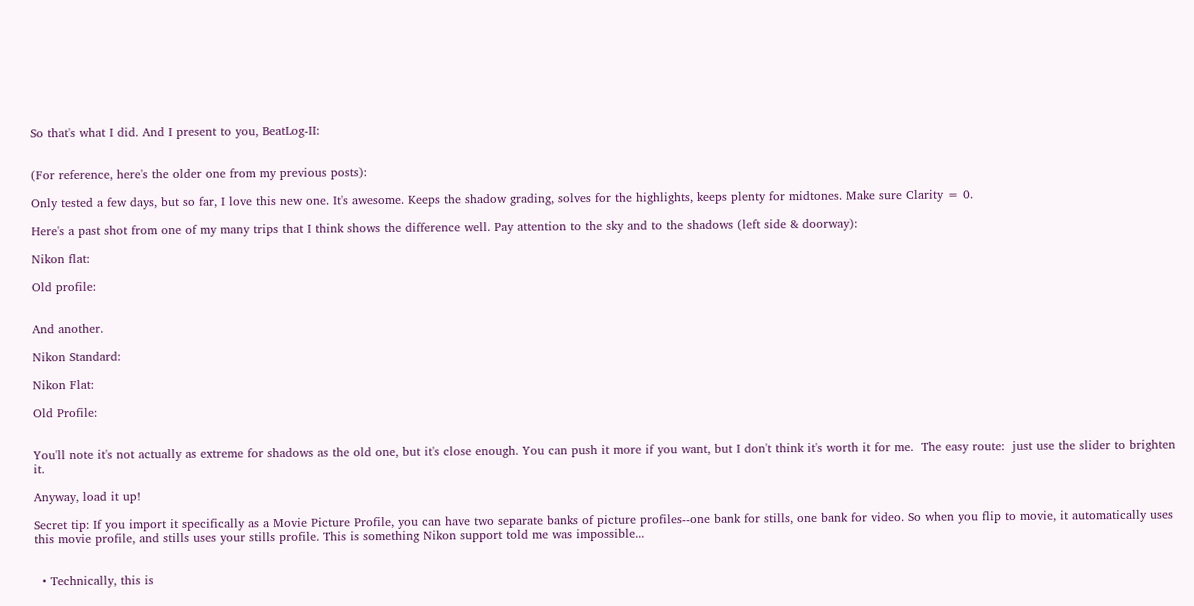So that's what I did. And I present to you, BeatLog-II:


(For reference, here's the older one from my previous posts):

Only tested a few days, but so far, I love this new one. It's awesome. Keeps the shadow grading, solves for the highlights, keeps plenty for midtones. Make sure Clarity = 0.

Here's a past shot from one of my many trips that I think shows the difference well. Pay attention to the sky and to the shadows (left side & doorway):

Nikon flat:

Old profile:


And another.

Nikon Standard:

Nikon Flat:

Old Profile:


You'll note it's not actually as extreme for shadows as the old one, but it's close enough. You can push it more if you want, but I don't think it's worth it for me.  The easy route:  just use the slider to brighten it.

Anyway, load it up!

Secret tip: If you import it specifically as a Movie Picture Profile, you can have two separate banks of picture profiles--one bank for stills, one bank for video. So when you flip to movie, it automatically uses this movie profile, and stills uses your stills profile. This is something Nikon support told me was impossible...


  • Technically, this is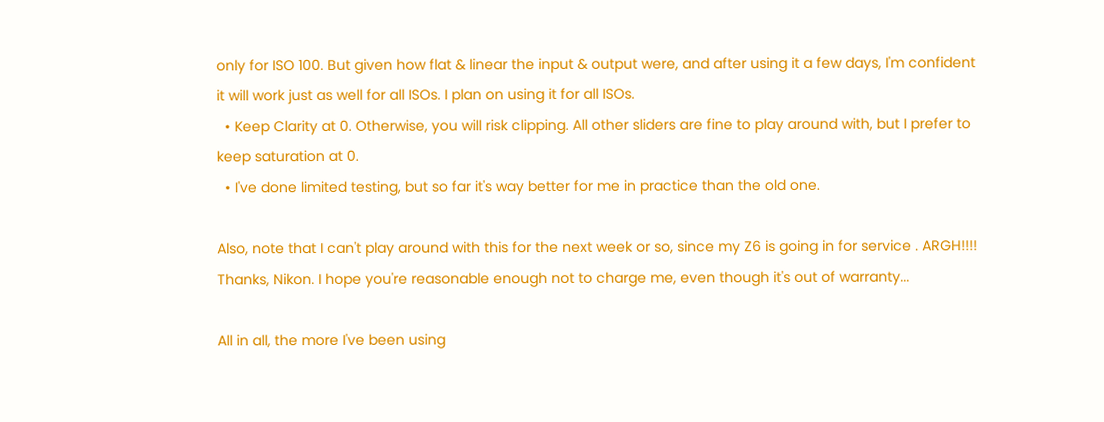only for ISO 100. But given how flat & linear the input & output were, and after using it a few days, I'm confident it will work just as well for all ISOs. I plan on using it for all ISOs.
  • Keep Clarity at 0. Otherwise, you will risk clipping. All other sliders are fine to play around with, but I prefer to keep saturation at 0.
  • I've done limited testing, but so far it's way better for me in practice than the old one.

Also, note that I can't play around with this for the next week or so, since my Z6 is going in for service . ARGH!!!! Thanks, Nikon. I hope you're reasonable enough not to charge me, even though it's out of warranty...

All in all, the more I've been using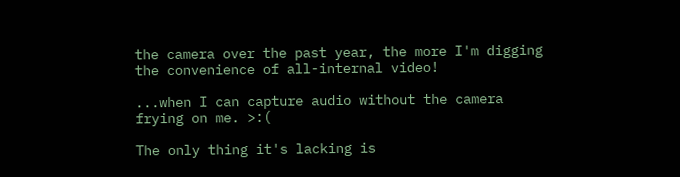the camera over the past year, the more I'm digging the convenience of all-internal video!

...when I can capture audio without the camera frying on me. >:(

The only thing it's lacking is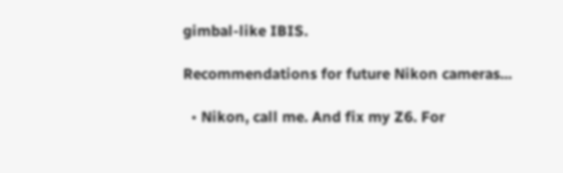gimbal-like IBIS.

Recommendations for future Nikon cameras...

  • Nikon, call me. And fix my Z6. For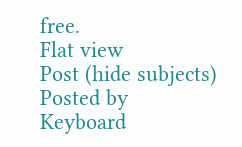free.
Flat view
Post (hide subjects) Posted by
Keyboard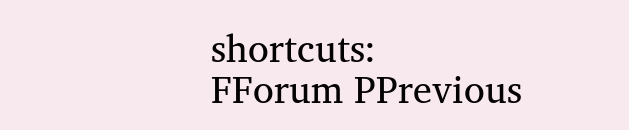shortcuts:
FForum PPrevious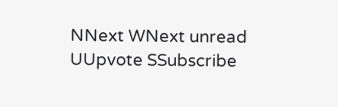NNext WNext unread UUpvote SSubscribe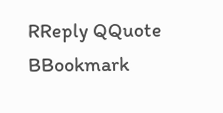RReply QQuote BBookmark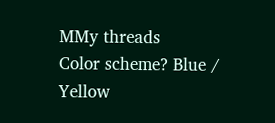MMy threads
Color scheme? Blue / Yellow